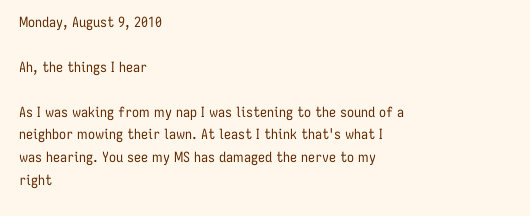Monday, August 9, 2010

Ah, the things I hear

As I was waking from my nap I was listening to the sound of a neighbor mowing their lawn. At least I think that's what I was hearing. You see my MS has damaged the nerve to my right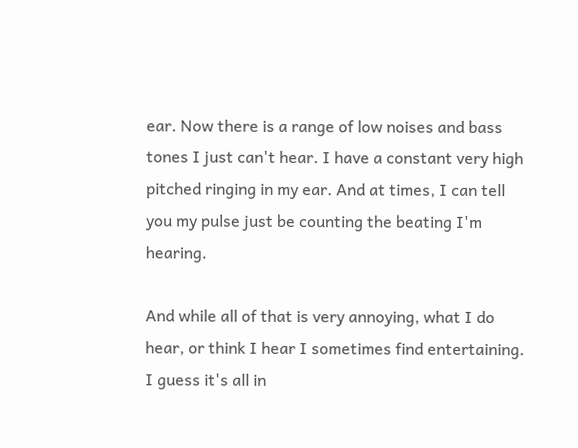ear. Now there is a range of low noises and bass tones I just can't hear. I have a constant very high pitched ringing in my ear. And at times, I can tell you my pulse just be counting the beating I'm hearing.

And while all of that is very annoying, what I do hear, or think I hear I sometimes find entertaining. I guess it's all in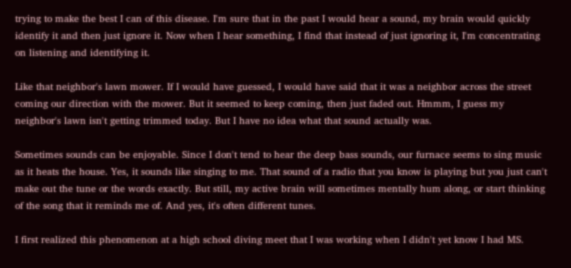trying to make the best I can of this disease. I'm sure that in the past I would hear a sound, my brain would quickly identify it and then just ignore it. Now when I hear something, I find that instead of just ignoring it, I'm concentrating on listening and identifying it.

Like that neighbor's lawn mower. If I would have guessed, I would have said that it was a neighbor across the street coming our direction with the mower. But it seemed to keep coming, then just faded out. Hmmm, I guess my neighbor's lawn isn't getting trimmed today. But I have no idea what that sound actually was.

Sometimes sounds can be enjoyable. Since I don't tend to hear the deep bass sounds, our furnace seems to sing music as it heats the house. Yes, it sounds like singing to me. That sound of a radio that you know is playing but you just can't make out the tune or the words exactly. But still, my active brain will sometimes mentally hum along, or start thinking of the song that it reminds me of. And yes, it's often different tunes.

I first realized this phenomenon at a high school diving meet that I was working when I didn't yet know I had MS.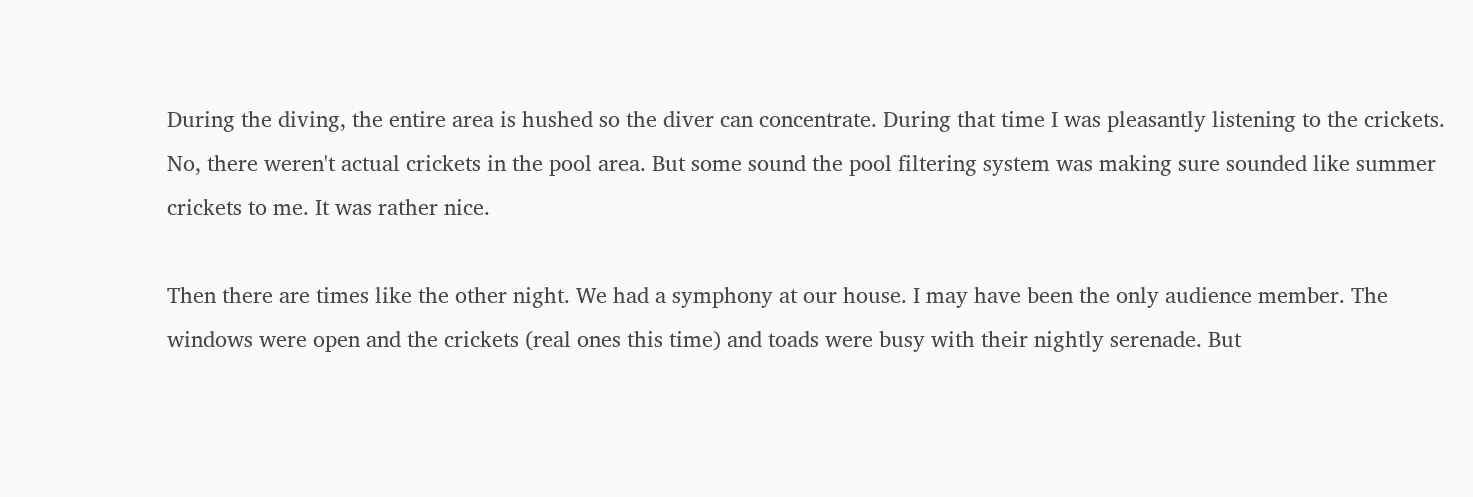During the diving, the entire area is hushed so the diver can concentrate. During that time I was pleasantly listening to the crickets. No, there weren't actual crickets in the pool area. But some sound the pool filtering system was making sure sounded like summer crickets to me. It was rather nice.

Then there are times like the other night. We had a symphony at our house. I may have been the only audience member. The windows were open and the crickets (real ones this time) and toads were busy with their nightly serenade. But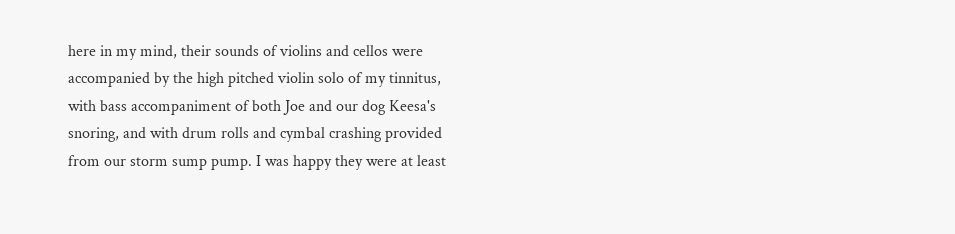here in my mind, their sounds of violins and cellos were accompanied by the high pitched violin solo of my tinnitus, with bass accompaniment of both Joe and our dog Keesa's snoring, and with drum rolls and cymbal crashing provided from our storm sump pump. I was happy they were at least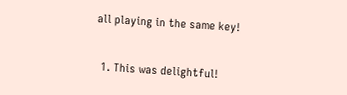all playing in the same key!


  1. This was delightful!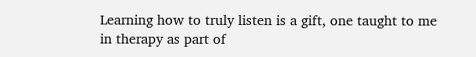Learning how to truly listen is a gift, one taught to me in therapy as part of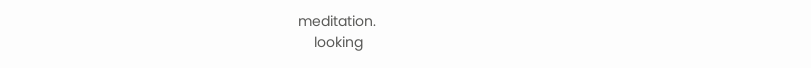meditation.
    looking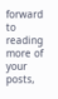forward to reading more of your posts,